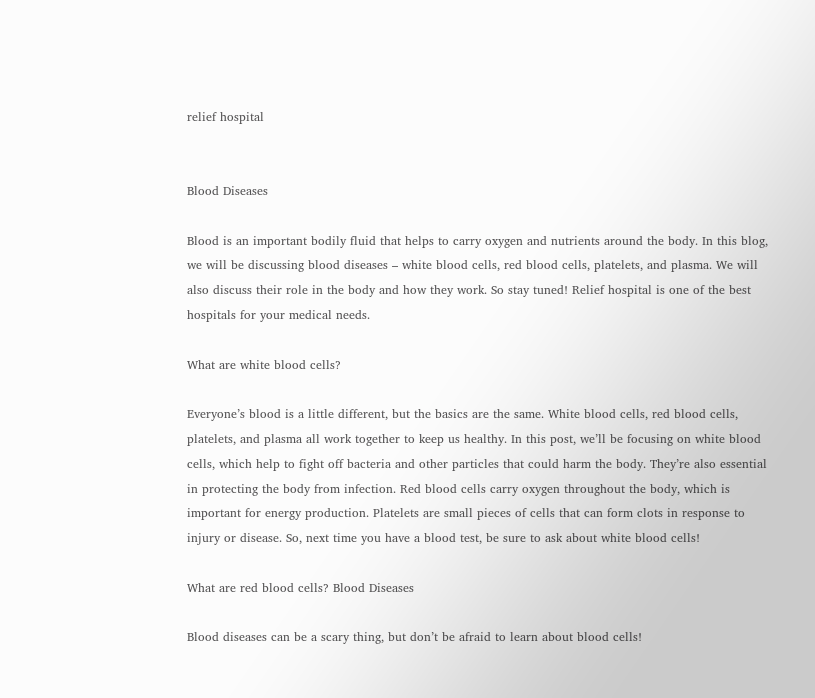relief hospital


Blood Diseases

Blood is an important bodily fluid that helps to carry oxygen and nutrients around the body. In this blog, we will be discussing blood diseases – white blood cells, red blood cells, platelets, and plasma. We will also discuss their role in the body and how they work. So stay tuned! Relief hospital is one of the best hospitals for your medical needs.

What are white blood cells?

Everyone’s blood is a little different, but the basics are the same. White blood cells, red blood cells, platelets, and plasma all work together to keep us healthy. In this post, we’ll be focusing on white blood cells, which help to fight off bacteria and other particles that could harm the body. They’re also essential in protecting the body from infection. Red blood cells carry oxygen throughout the body, which is important for energy production. Platelets are small pieces of cells that can form clots in response to injury or disease. So, next time you have a blood test, be sure to ask about white blood cells!

What are red blood cells? Blood Diseases

Blood diseases can be a scary thing, but don’t be afraid to learn about blood cells!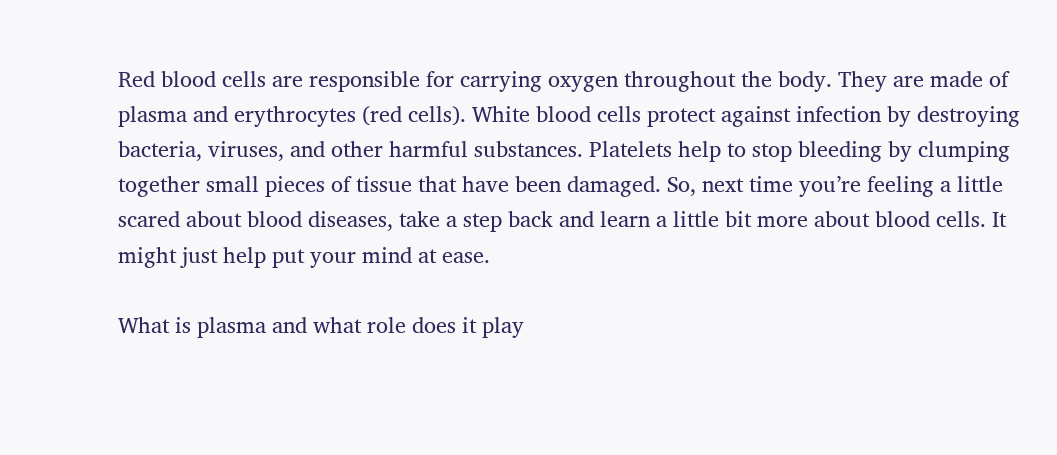Red blood cells are responsible for carrying oxygen throughout the body. They are made of plasma and erythrocytes (red cells). White blood cells protect against infection by destroying bacteria, viruses, and other harmful substances. Platelets help to stop bleeding by clumping together small pieces of tissue that have been damaged. So, next time you’re feeling a little scared about blood diseases, take a step back and learn a little bit more about blood cells. It might just help put your mind at ease.

What is plasma and what role does it play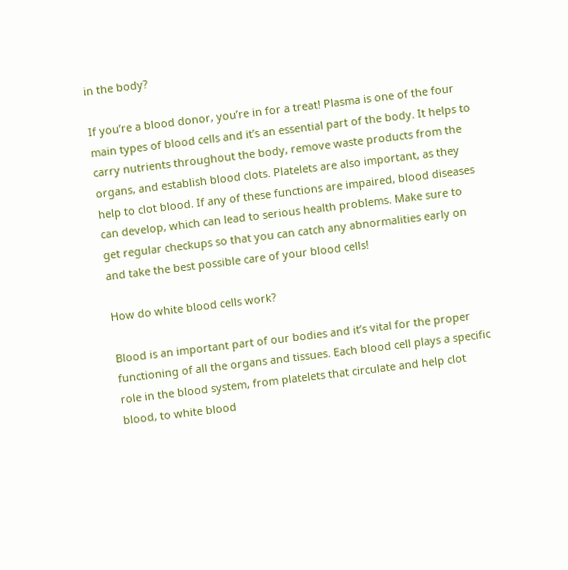in the body?

If you’re a blood donor, you’re in for a treat! Plasma is one of the four main types of blood cells and it’s an essential part of the body. It helps to carry nutrients throughout the body, remove waste products from the organs, and establish blood clots. Platelets are also important, as they help to clot blood. If any of these functions are impaired, blood diseases can develop, which can lead to serious health problems. Make sure to get regular checkups so that you can catch any abnormalities early on and take the best possible care of your blood cells!

How do white blood cells work?

Blood is an important part of our bodies and it’s vital for the proper functioning of all the organs and tissues. Each blood cell plays a specific role in the blood system, from platelets that circulate and help clot blood, to white blood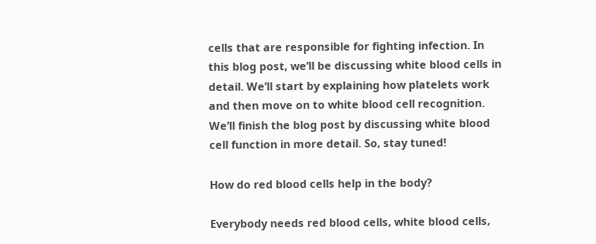cells that are responsible for fighting infection. In this blog post, we’ll be discussing white blood cells in detail. We’ll start by explaining how platelets work and then move on to white blood cell recognition. We’ll finish the blog post by discussing white blood cell function in more detail. So, stay tuned!

How do red blood cells help in the body?

Everybody needs red blood cells, white blood cells,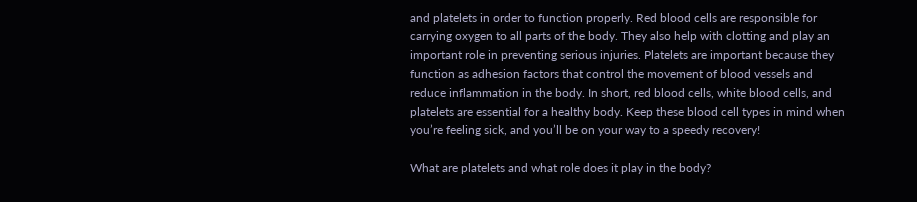and platelets in order to function properly. Red blood cells are responsible for carrying oxygen to all parts of the body. They also help with clotting and play an important role in preventing serious injuries. Platelets are important because they function as adhesion factors that control the movement of blood vessels and reduce inflammation in the body. In short, red blood cells, white blood cells, and platelets are essential for a healthy body. Keep these blood cell types in mind when you’re feeling sick, and you’ll be on your way to a speedy recovery!

What are platelets and what role does it play in the body?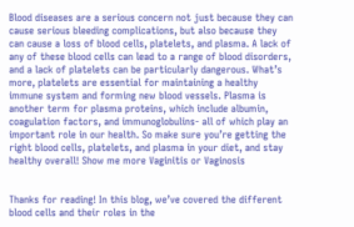Blood diseases are a serious concern not just because they can cause serious bleeding complications, but also because they can cause a loss of blood cells, platelets, and plasma. A lack of any of these blood cells can lead to a range of blood disorders, and a lack of platelets can be particularly dangerous. What’s more, platelets are essential for maintaining a healthy immune system and forming new blood vessels. Plasma is another term for plasma proteins, which include albumin, coagulation factors, and immunoglobulins- all of which play an important role in our health. So make sure you’re getting the right blood cells, platelets, and plasma in your diet, and stay healthy overall! Show me more Vaginitis or Vaginosis


Thanks for reading! In this blog, we’ve covered the different blood cells and their roles in the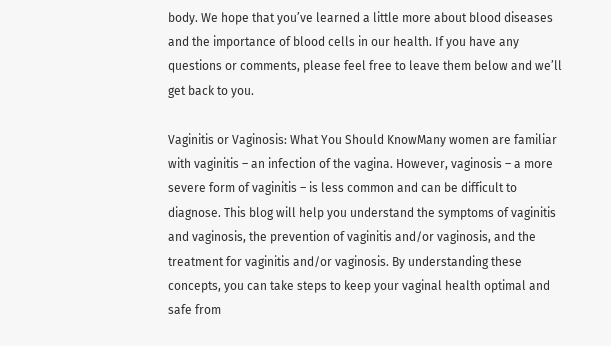body. We hope that you’ve learned a little more about blood diseases and the importance of blood cells in our health. If you have any questions or comments, please feel free to leave them below and we’ll get back to you.

Vaginitis or Vaginosis: What You Should KnowMany women are familiar with vaginitis – an infection of the vagina. However, vaginosis – a more severe form of vaginitis – is less common and can be difficult to diagnose. This blog will help you understand the symptoms of vaginitis and vaginosis, the prevention of vaginitis and/or vaginosis, and the treatment for vaginitis and/or vaginosis. By understanding these concepts, you can take steps to keep your vaginal health optimal and safe from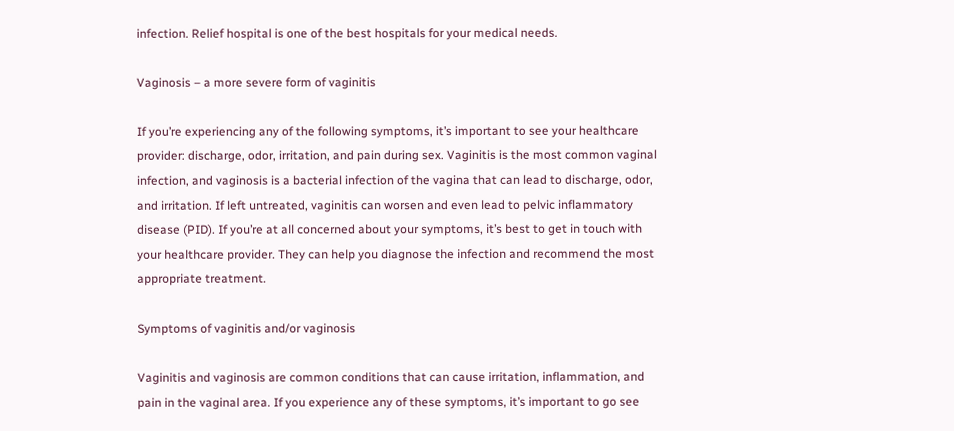infection. Relief hospital is one of the best hospitals for your medical needs.

Vaginosis – a more severe form of vaginitis

If you’re experiencing any of the following symptoms, it’s important to see your healthcare provider: discharge, odor, irritation, and pain during sex. Vaginitis is the most common vaginal infection, and vaginosis is a bacterial infection of the vagina that can lead to discharge, odor, and irritation. If left untreated, vaginitis can worsen and even lead to pelvic inflammatory disease (PID). If you’re at all concerned about your symptoms, it’s best to get in touch with your healthcare provider. They can help you diagnose the infection and recommend the most appropriate treatment.

Symptoms of vaginitis and/or vaginosis

Vaginitis and vaginosis are common conditions that can cause irritation, inflammation, and pain in the vaginal area. If you experience any of these symptoms, it’s important to go see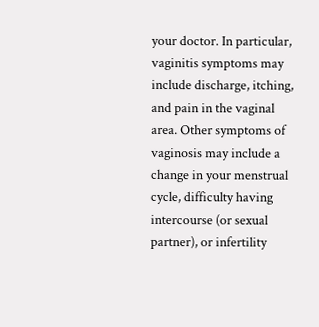your doctor. In particular, vaginitis symptoms may include discharge, itching, and pain in the vaginal area. Other symptoms of vaginosis may include a change in your menstrual cycle, difficulty having intercourse (or sexual partner), or infertility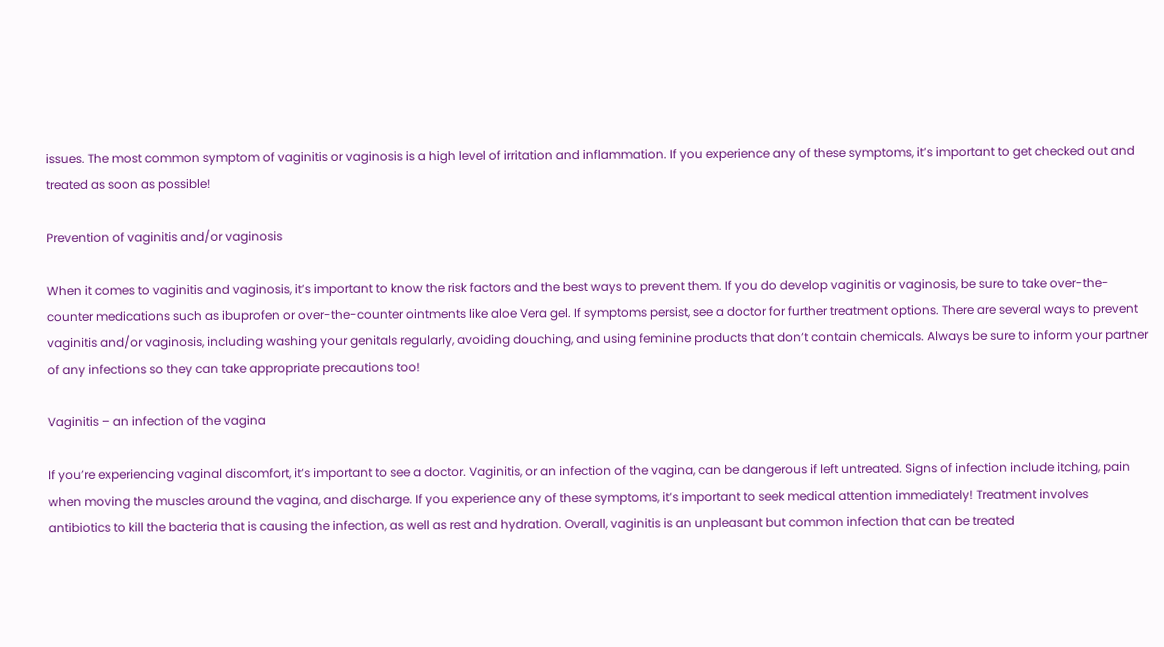issues. The most common symptom of vaginitis or vaginosis is a high level of irritation and inflammation. If you experience any of these symptoms, it’s important to get checked out and treated as soon as possible!

Prevention of vaginitis and/or vaginosis

When it comes to vaginitis and vaginosis, it’s important to know the risk factors and the best ways to prevent them. If you do develop vaginitis or vaginosis, be sure to take over-the-counter medications such as ibuprofen or over-the-counter ointments like aloe Vera gel. If symptoms persist, see a doctor for further treatment options. There are several ways to prevent vaginitis and/or vaginosis, including washing your genitals regularly, avoiding douching, and using feminine products that don’t contain chemicals. Always be sure to inform your partner of any infections so they can take appropriate precautions too!

Vaginitis – an infection of the vagina

If you’re experiencing vaginal discomfort, it’s important to see a doctor. Vaginitis, or an infection of the vagina, can be dangerous if left untreated. Signs of infection include itching, pain when moving the muscles around the vagina, and discharge. If you experience any of these symptoms, it’s important to seek medical attention immediately! Treatment involves antibiotics to kill the bacteria that is causing the infection, as well as rest and hydration. Overall, vaginitis is an unpleasant but common infection that can be treated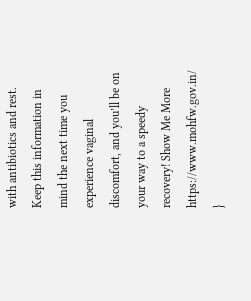with antibiotics and rest. Keep this information in mind the next time you experience vaginal discomfort, and you’ll be on your way to a speedy recovery! Show Me More https://www.mohfw.gov.in/ }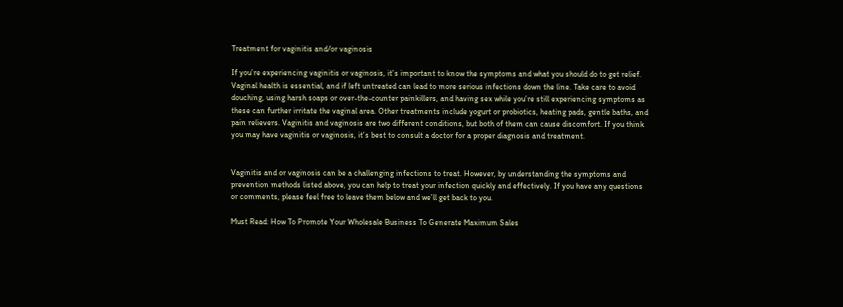Treatment for vaginitis and/or vaginosis

If you’re experiencing vaginitis or vaginosis, it’s important to know the symptoms and what you should do to get relief. Vaginal health is essential, and if left untreated can lead to more serious infections down the line. Take care to avoid douching, using harsh soaps or over-the-counter painkillers, and having sex while you’re still experiencing symptoms as these can further irritate the vaginal area. Other treatments include yogurt or probiotics, heating pads, gentle baths, and pain relievers. Vaginitis and vaginosis are two different conditions, but both of them can cause discomfort. If you think you may have vaginitis or vaginosis, it’s best to consult a doctor for a proper diagnosis and treatment.


Vaginitis and or vaginosis can be a challenging infections to treat. However, by understanding the symptoms and prevention methods listed above, you can help to treat your infection quickly and effectively. If you have any questions or comments, please feel free to leave them below and we’ll get back to you.

Must Read: How To Promote Your Wholesale Business To Generate Maximum Sales